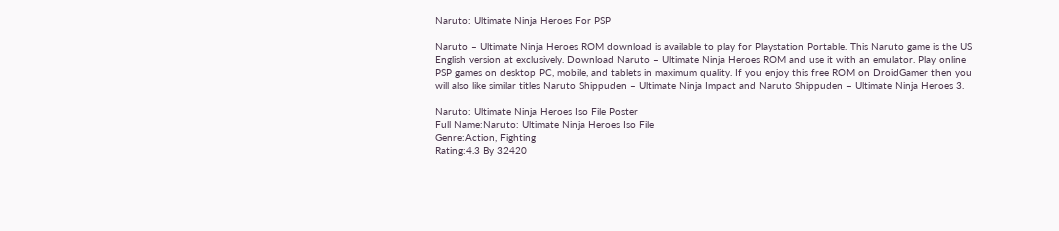Naruto: Ultimate Ninja Heroes For PSP

Naruto – Ultimate Ninja Heroes ROM download is available to play for Playstation Portable. This Naruto game is the US English version at exclusively. Download Naruto – Ultimate Ninja Heroes ROM and use it with an emulator. Play online PSP games on desktop PC, mobile, and tablets in maximum quality. If you enjoy this free ROM on DroidGamer then you will also like similar titles Naruto Shippuden – Ultimate Ninja Impact and Naruto Shippuden – Ultimate Ninja Heroes 3.

Naruto: Ultimate Ninja Heroes Iso File Poster
Full Name:Naruto: Ultimate Ninja Heroes Iso File
Genre:Action, Fighting
Rating:4.3 By 32420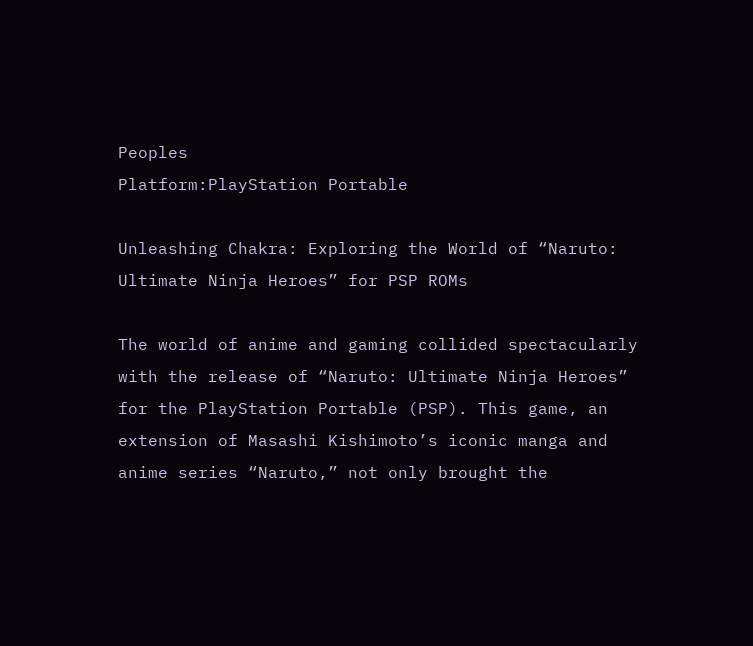Peoples
Platform:PlayStation Portable

Unleashing Chakra: Exploring the World of “Naruto: Ultimate Ninja Heroes” for PSP ROMs

The world of anime and gaming collided spectacularly with the release of “Naruto: Ultimate Ninja Heroes” for the PlayStation Portable (PSP). This game, an extension of Masashi Kishimoto’s iconic manga and anime series “Naruto,” not only brought the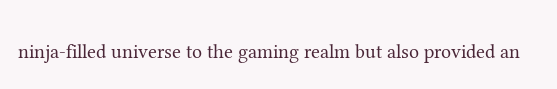ninja-filled universe to the gaming realm but also provided an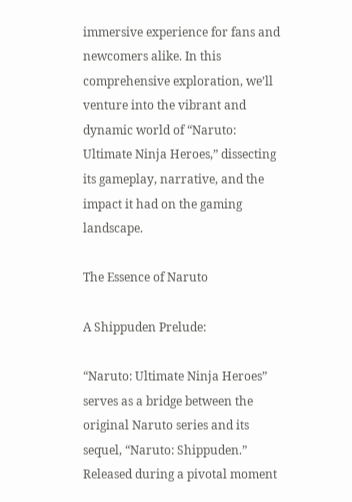immersive experience for fans and newcomers alike. In this comprehensive exploration, we’ll venture into the vibrant and dynamic world of “Naruto: Ultimate Ninja Heroes,” dissecting its gameplay, narrative, and the impact it had on the gaming landscape.

The Essence of Naruto

A Shippuden Prelude:

“Naruto: Ultimate Ninja Heroes” serves as a bridge between the original Naruto series and its sequel, “Naruto: Shippuden.” Released during a pivotal moment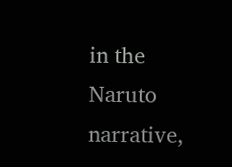in the Naruto narrative,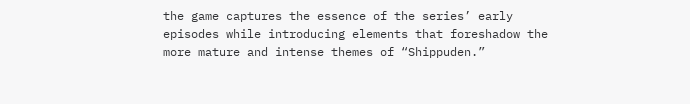the game captures the essence of the series’ early episodes while introducing elements that foreshadow the more mature and intense themes of “Shippuden.”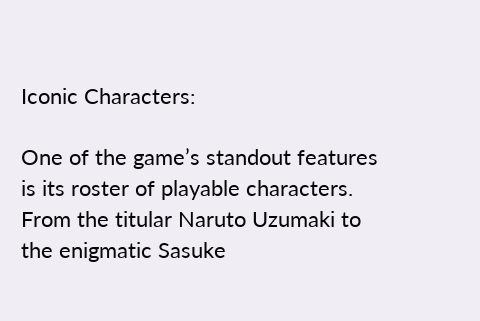Iconic Characters:

One of the game’s standout features is its roster of playable characters. From the titular Naruto Uzumaki to the enigmatic Sasuke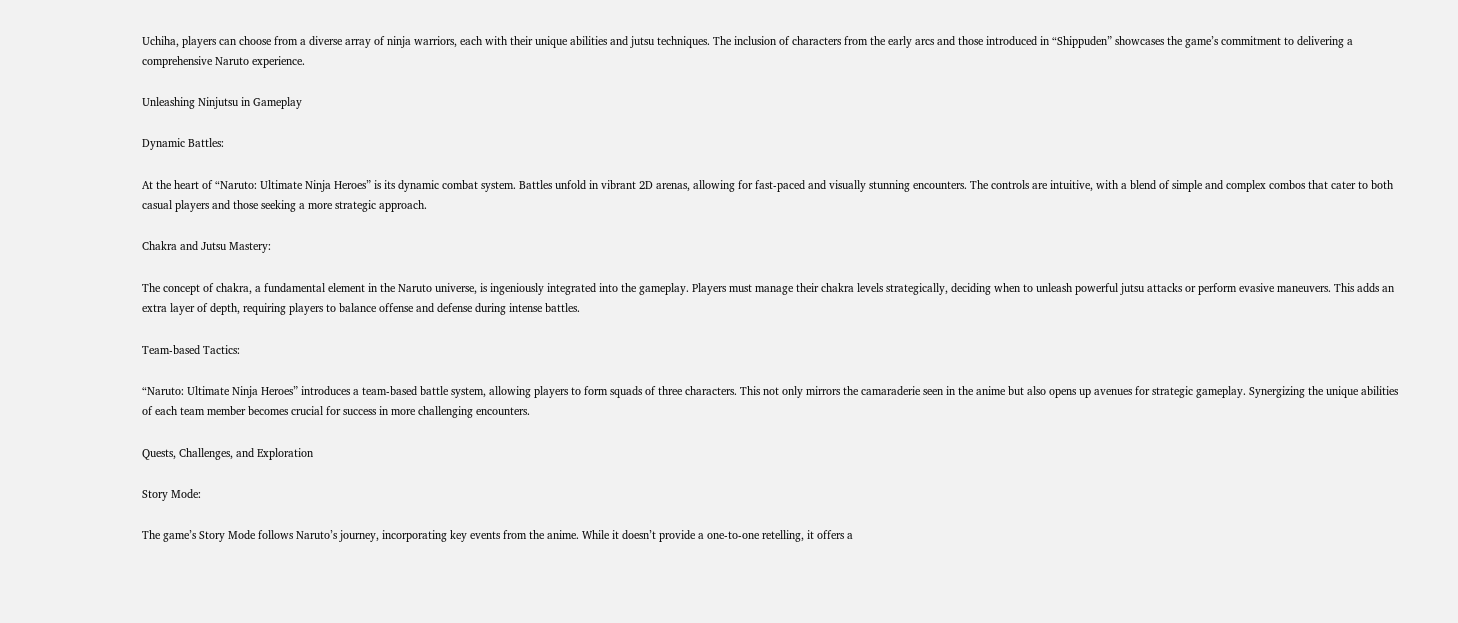Uchiha, players can choose from a diverse array of ninja warriors, each with their unique abilities and jutsu techniques. The inclusion of characters from the early arcs and those introduced in “Shippuden” showcases the game’s commitment to delivering a comprehensive Naruto experience.

Unleashing Ninjutsu in Gameplay

Dynamic Battles:

At the heart of “Naruto: Ultimate Ninja Heroes” is its dynamic combat system. Battles unfold in vibrant 2D arenas, allowing for fast-paced and visually stunning encounters. The controls are intuitive, with a blend of simple and complex combos that cater to both casual players and those seeking a more strategic approach.

Chakra and Jutsu Mastery:

The concept of chakra, a fundamental element in the Naruto universe, is ingeniously integrated into the gameplay. Players must manage their chakra levels strategically, deciding when to unleash powerful jutsu attacks or perform evasive maneuvers. This adds an extra layer of depth, requiring players to balance offense and defense during intense battles.

Team-based Tactics:

“Naruto: Ultimate Ninja Heroes” introduces a team-based battle system, allowing players to form squads of three characters. This not only mirrors the camaraderie seen in the anime but also opens up avenues for strategic gameplay. Synergizing the unique abilities of each team member becomes crucial for success in more challenging encounters.

Quests, Challenges, and Exploration

Story Mode:

The game’s Story Mode follows Naruto’s journey, incorporating key events from the anime. While it doesn’t provide a one-to-one retelling, it offers a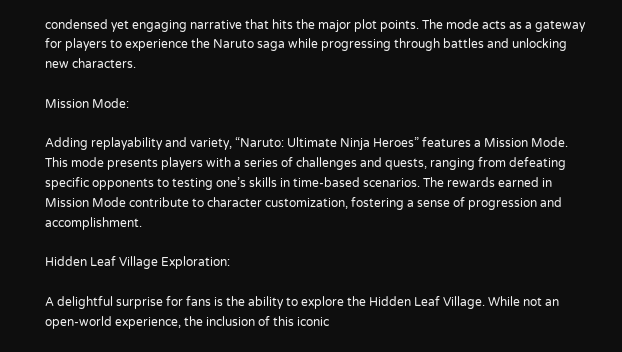condensed yet engaging narrative that hits the major plot points. The mode acts as a gateway for players to experience the Naruto saga while progressing through battles and unlocking new characters.

Mission Mode:

Adding replayability and variety, “Naruto: Ultimate Ninja Heroes” features a Mission Mode. This mode presents players with a series of challenges and quests, ranging from defeating specific opponents to testing one’s skills in time-based scenarios. The rewards earned in Mission Mode contribute to character customization, fostering a sense of progression and accomplishment.

Hidden Leaf Village Exploration:

A delightful surprise for fans is the ability to explore the Hidden Leaf Village. While not an open-world experience, the inclusion of this iconic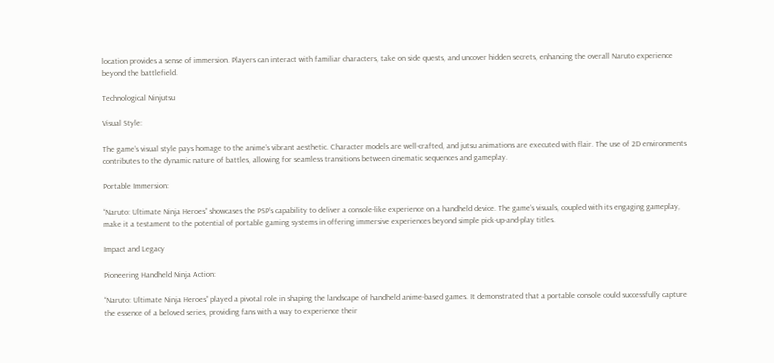location provides a sense of immersion. Players can interact with familiar characters, take on side quests, and uncover hidden secrets, enhancing the overall Naruto experience beyond the battlefield.

Technological Ninjutsu

Visual Style:

The game’s visual style pays homage to the anime’s vibrant aesthetic. Character models are well-crafted, and jutsu animations are executed with flair. The use of 2D environments contributes to the dynamic nature of battles, allowing for seamless transitions between cinematic sequences and gameplay.

Portable Immersion:

“Naruto: Ultimate Ninja Heroes” showcases the PSP’s capability to deliver a console-like experience on a handheld device. The game’s visuals, coupled with its engaging gameplay, make it a testament to the potential of portable gaming systems in offering immersive experiences beyond simple pick-up-and-play titles.

Impact and Legacy

Pioneering Handheld Ninja Action:

“Naruto: Ultimate Ninja Heroes” played a pivotal role in shaping the landscape of handheld anime-based games. It demonstrated that a portable console could successfully capture the essence of a beloved series, providing fans with a way to experience their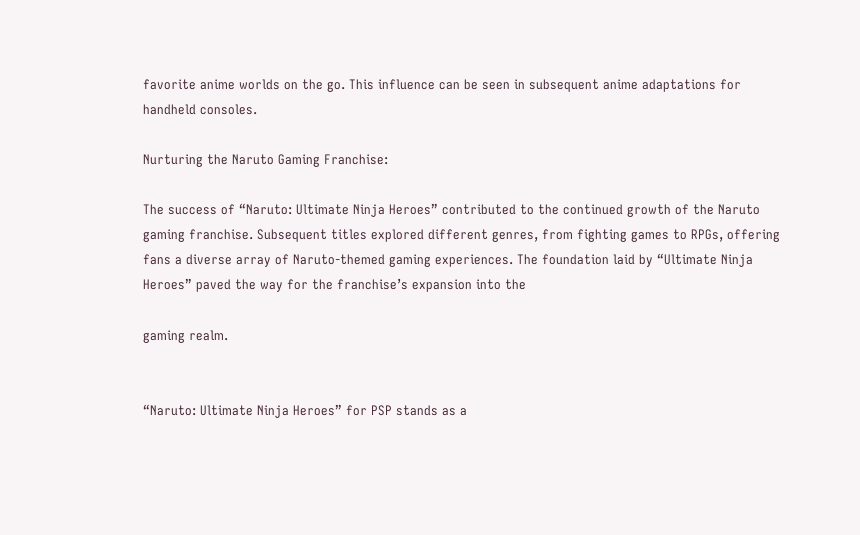favorite anime worlds on the go. This influence can be seen in subsequent anime adaptations for handheld consoles.

Nurturing the Naruto Gaming Franchise:

The success of “Naruto: Ultimate Ninja Heroes” contributed to the continued growth of the Naruto gaming franchise. Subsequent titles explored different genres, from fighting games to RPGs, offering fans a diverse array of Naruto-themed gaming experiences. The foundation laid by “Ultimate Ninja Heroes” paved the way for the franchise’s expansion into the

gaming realm.


“Naruto: Ultimate Ninja Heroes” for PSP stands as a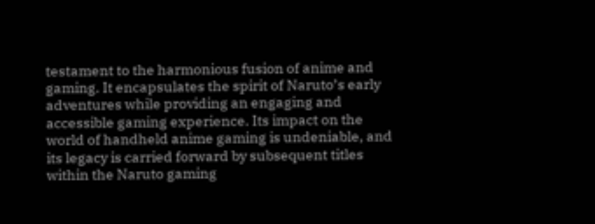testament to the harmonious fusion of anime and gaming. It encapsulates the spirit of Naruto’s early adventures while providing an engaging and accessible gaming experience. Its impact on the world of handheld anime gaming is undeniable, and its legacy is carried forward by subsequent titles within the Naruto gaming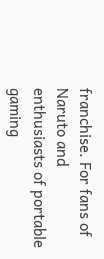franchise. For fans of Naruto and enthusiasts of portable gaming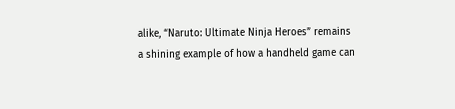alike, “Naruto: Ultimate Ninja Heroes” remains a shining example of how a handheld game can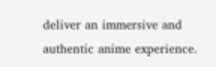deliver an immersive and authentic anime experience.